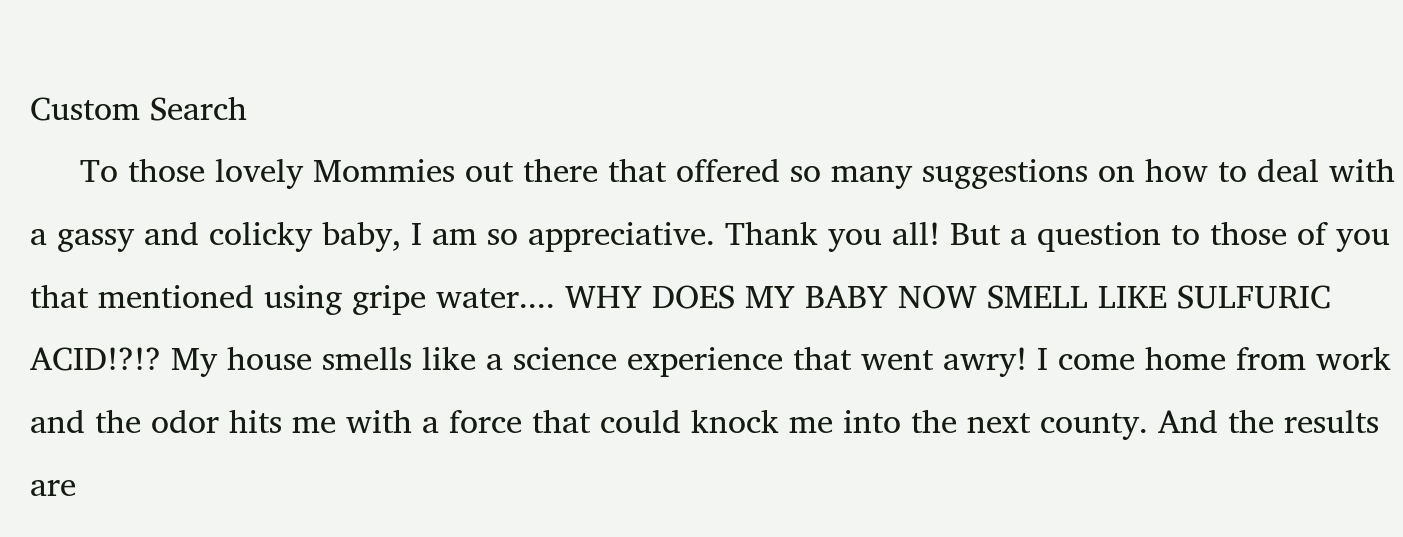Custom Search
     To those lovely Mommies out there that offered so many suggestions on how to deal with a gassy and colicky baby, I am so appreciative. Thank you all! But a question to those of you that mentioned using gripe water.... WHY DOES MY BABY NOW SMELL LIKE SULFURIC ACID!?!? My house smells like a science experience that went awry! I come home from work and the odor hits me with a force that could knock me into the next county. And the results are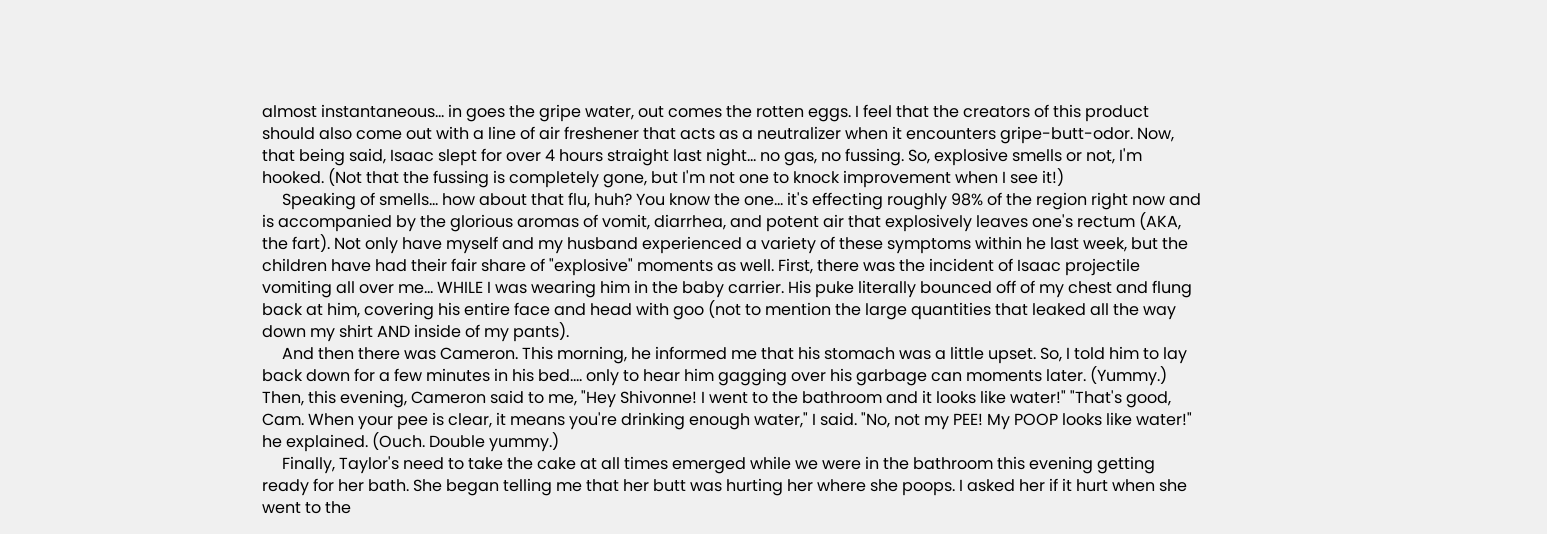almost instantaneous... in goes the gripe water, out comes the rotten eggs. I feel that the creators of this product should also come out with a line of air freshener that acts as a neutralizer when it encounters gripe-butt-odor. Now, that being said, Isaac slept for over 4 hours straight last night... no gas, no fussing. So, explosive smells or not, I'm hooked. (Not that the fussing is completely gone, but I'm not one to knock improvement when I see it!)
     Speaking of smells... how about that flu, huh? You know the one... it's effecting roughly 98% of the region right now and is accompanied by the glorious aromas of vomit, diarrhea, and potent air that explosively leaves one's rectum (AKA, the fart). Not only have myself and my husband experienced a variety of these symptoms within he last week, but the children have had their fair share of "explosive" moments as well. First, there was the incident of Isaac projectile vomiting all over me... WHILE I was wearing him in the baby carrier. His puke literally bounced off of my chest and flung back at him, covering his entire face and head with goo (not to mention the large quantities that leaked all the way down my shirt AND inside of my pants).
     And then there was Cameron. This morning, he informed me that his stomach was a little upset. So, I told him to lay back down for a few minutes in his bed.... only to hear him gagging over his garbage can moments later. (Yummy.) Then, this evening, Cameron said to me, "Hey Shivonne! I went to the bathroom and it looks like water!" "That's good, Cam. When your pee is clear, it means you're drinking enough water," I said. "No, not my PEE! My POOP looks like water!" he explained. (Ouch. Double yummy.)
     Finally, Taylor's need to take the cake at all times emerged while we were in the bathroom this evening getting ready for her bath. She began telling me that her butt was hurting her where she poops. I asked her if it hurt when she went to the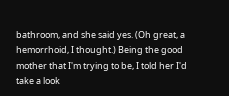bathroom, and she said yes. (Oh great, a hemorrhoid, I thought.) Being the good mother that I'm trying to be, I told her I'd take a look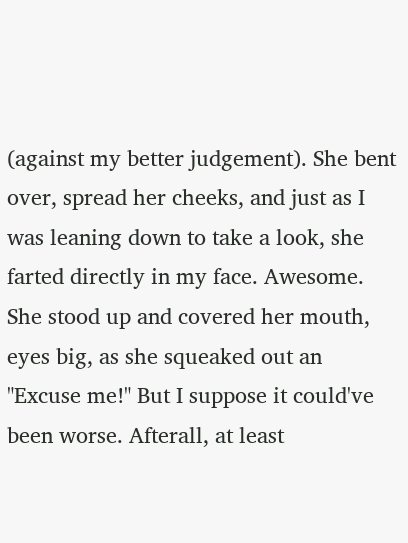(against my better judgement). She bent over, spread her cheeks, and just as I was leaning down to take a look, she farted directly in my face. Awesome. She stood up and covered her mouth, eyes big, as she squeaked out an "Excuse me!" But I suppose it could've been worse. Afterall, at least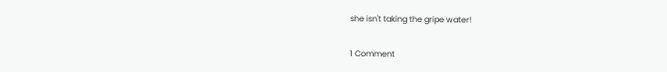she isn't taking the gripe water!

1 Comment